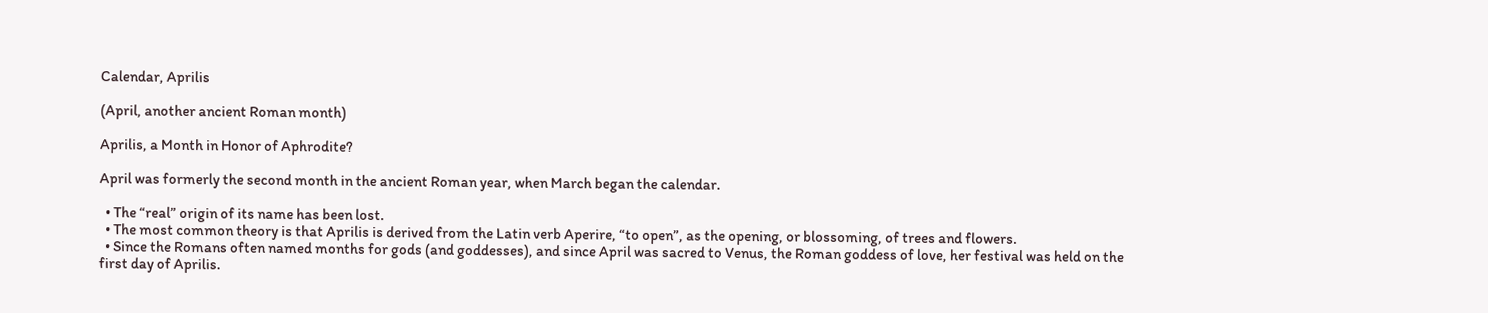Calendar, Aprilis

(April, another ancient Roman month)

Aprilis, a Month in Honor of Aphrodite?

April was formerly the second month in the ancient Roman year, when March began the calendar.

  • The “real” origin of its name has been lost.
  • The most common theory is that Aprilis is derived from the Latin verb Aperire, “to open”, as the opening, or blossoming, of trees and flowers.
  • Since the Romans often named months for gods (and goddesses), and since April was sacred to Venus, the Roman goddess of love, her festival was held on the first day of Aprilis.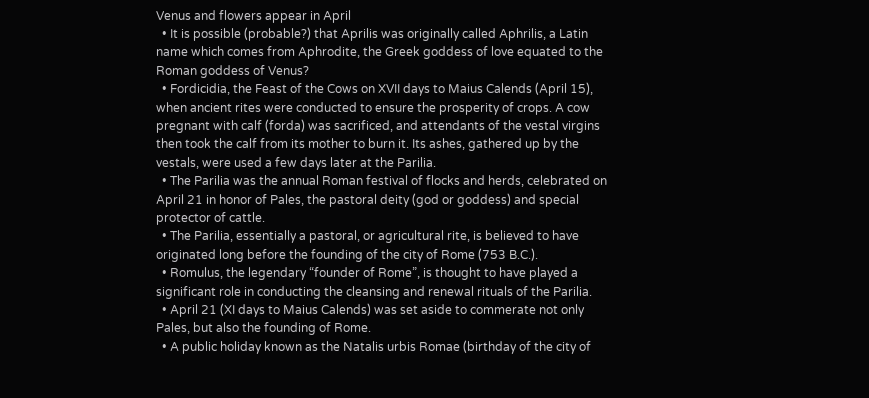Venus and flowers appear in April
  • It is possible (probable?) that Aprilis was originally called Aphrilis, a Latin name which comes from Aphrodite, the Greek goddess of love equated to the Roman goddess of Venus?
  • Fordicidia, the Feast of the Cows on XVII days to Maius Calends (April 15), when ancient rites were conducted to ensure the prosperity of crops. A cow pregnant with calf (forda) was sacrificed, and attendants of the vestal virgins then took the calf from its mother to burn it. Its ashes, gathered up by the vestals, were used a few days later at the Parilia.
  • The Parilia was the annual Roman festival of flocks and herds, celebrated on April 21 in honor of Pales, the pastoral deity (god or goddess) and special protector of cattle.
  • The Parilia, essentially a pastoral, or agricultural rite, is believed to have originated long before the founding of the city of Rome (753 B.C.).
  • Romulus, the legendary “founder of Rome”, is thought to have played a significant role in conducting the cleansing and renewal rituals of the Parilia.
  • April 21 (XI days to Maius Calends) was set aside to commerate not only Pales, but also the founding of Rome.
  • A public holiday known as the Natalis urbis Romae (birthday of the city of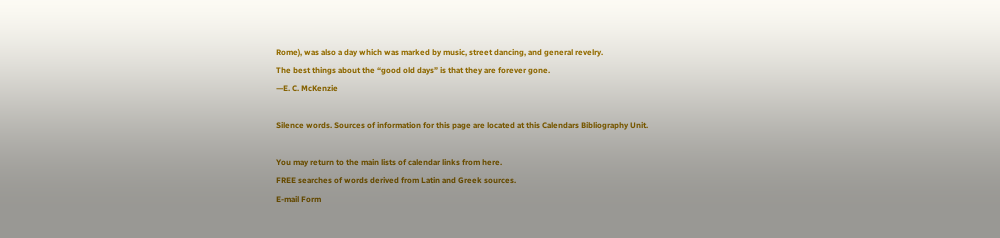Rome), was also a day which was marked by music, street dancing, and general revelry.
The best things about the “good old days” is that they are forever gone.
—E. C. McKenzie

Silence words. Sources of information for this page are located at this Calendars Bibliography Unit.

You may return to the main lists of calendar links from here.
FREE searches of words derived from Latin and Greek sources.
E-mail Form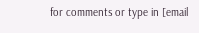for comments or type in [email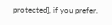protected], if you prefer.